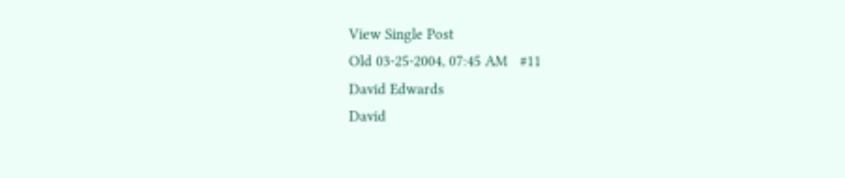View Single Post
Old 03-25-2004, 07:45 AM   #11
David Edwards
David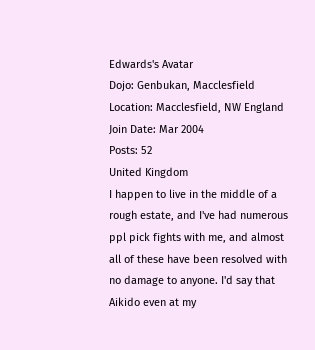Edwards's Avatar
Dojo: Genbukan, Macclesfield
Location: Macclesfield, NW England
Join Date: Mar 2004
Posts: 52
United Kingdom
I happen to live in the middle of a rough estate, and I've had numerous ppl pick fights with me, and almost all of these have been resolved with no damage to anyone. I'd say that Aikido even at my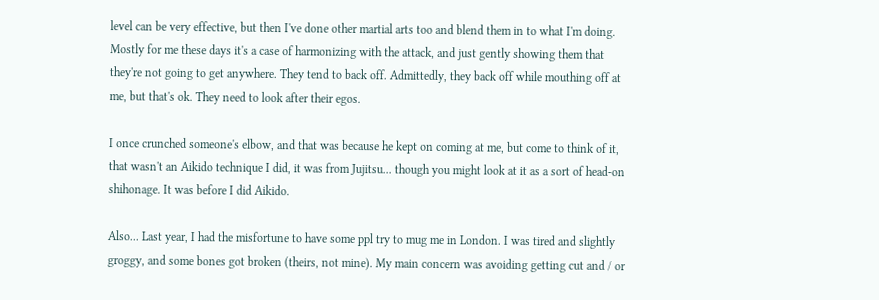level can be very effective, but then I've done other martial arts too and blend them in to what I'm doing. Mostly for me these days it's a case of harmonizing with the attack, and just gently showing them that they're not going to get anywhere. They tend to back off. Admittedly, they back off while mouthing off at me, but that's ok. They need to look after their egos.

I once crunched someone's elbow, and that was because he kept on coming at me, but come to think of it, that wasn't an Aikido technique I did, it was from Jujitsu... though you might look at it as a sort of head-on shihonage. It was before I did Aikido.

Also... Last year, I had the misfortune to have some ppl try to mug me in London. I was tired and slightly groggy, and some bones got broken (theirs, not mine). My main concern was avoiding getting cut and / or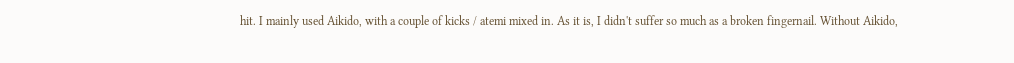hit. I mainly used Aikido, with a couple of kicks / atemi mixed in. As it is, I didn't suffer so much as a broken fingernail. Without Aikido,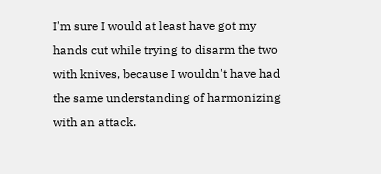I'm sure I would at least have got my hands cut while trying to disarm the two with knives, because I wouldn't have had the same understanding of harmonizing with an attack.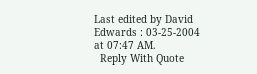Last edited by David Edwards : 03-25-2004 at 07:47 AM.
  Reply With Quote